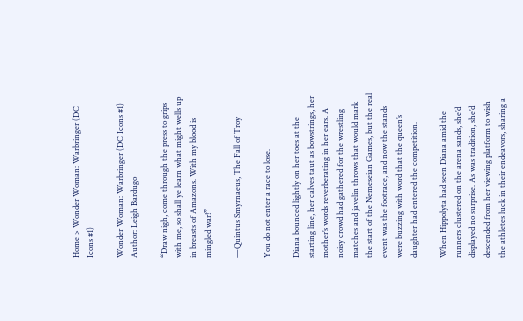Home > Wonder Woman: Warbringer (DC Icons #1)

Wonder Woman: Warbringer (DC Icons #1)
Author: Leigh Bardugo

“Draw nigh, come through the press to grips with me, so shall ye learn what might wells up in breasts of Amazons. With my blood is mingled war!”

—Quintus Smyrnaeus, The Fall of Troy

You do not enter a race to lose.

Diana bounced lightly on her toes at the starting line, her calves taut as bowstrings, her mother’s words reverberating in her ears. A noisy crowd had gathered for the wrestling matches and javelin throws that would mark the start of the Nemeseian Games, but the real event was the footrace, and now the stands were buzzing with word that the queen’s daughter had entered the competition.

When Hippolyta had seen Diana amid the runners clustered on the arena sands, she’d displayed no surprise. As was tradition, she’d descended from her viewing platform to wish the athletes luck in their endeavors, sharing a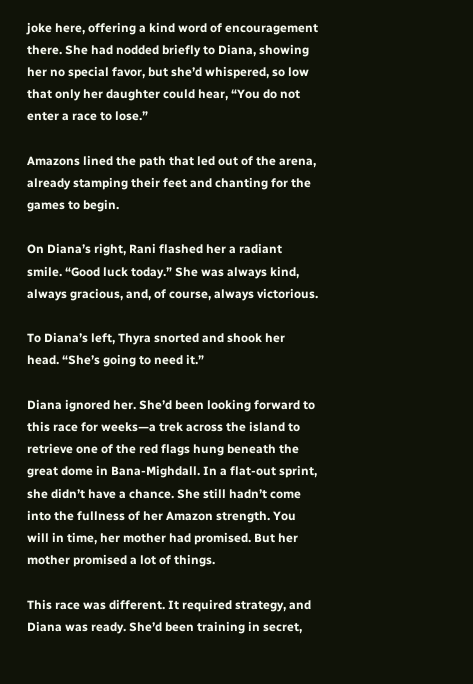joke here, offering a kind word of encouragement there. She had nodded briefly to Diana, showing her no special favor, but she’d whispered, so low that only her daughter could hear, “You do not enter a race to lose.”

Amazons lined the path that led out of the arena, already stamping their feet and chanting for the games to begin.

On Diana’s right, Rani flashed her a radiant smile. “Good luck today.” She was always kind, always gracious, and, of course, always victorious.

To Diana’s left, Thyra snorted and shook her head. “She’s going to need it.”

Diana ignored her. She’d been looking forward to this race for weeks—a trek across the island to retrieve one of the red flags hung beneath the great dome in Bana-Mighdall. In a flat-out sprint, she didn’t have a chance. She still hadn’t come into the fullness of her Amazon strength. You will in time, her mother had promised. But her mother promised a lot of things.

This race was different. It required strategy, and Diana was ready. She’d been training in secret,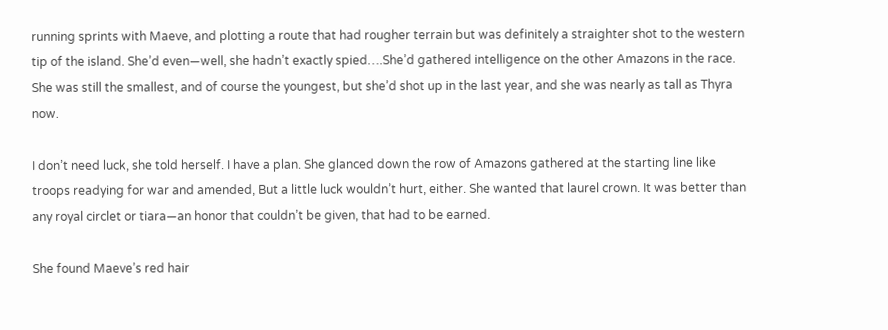running sprints with Maeve, and plotting a route that had rougher terrain but was definitely a straighter shot to the western tip of the island. She’d even—well, she hadn’t exactly spied….She’d gathered intelligence on the other Amazons in the race. She was still the smallest, and of course the youngest, but she’d shot up in the last year, and she was nearly as tall as Thyra now.

I don’t need luck, she told herself. I have a plan. She glanced down the row of Amazons gathered at the starting line like troops readying for war and amended, But a little luck wouldn’t hurt, either. She wanted that laurel crown. It was better than any royal circlet or tiara—an honor that couldn’t be given, that had to be earned.

She found Maeve’s red hair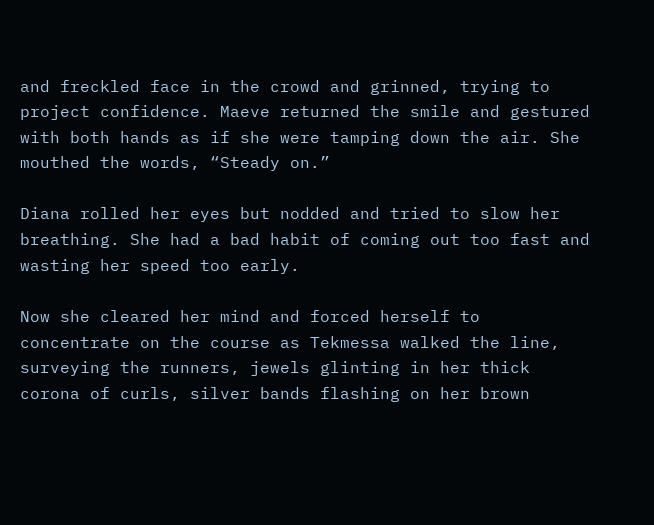and freckled face in the crowd and grinned, trying to project confidence. Maeve returned the smile and gestured with both hands as if she were tamping down the air. She mouthed the words, “Steady on.”

Diana rolled her eyes but nodded and tried to slow her breathing. She had a bad habit of coming out too fast and wasting her speed too early.

Now she cleared her mind and forced herself to concentrate on the course as Tekmessa walked the line, surveying the runners, jewels glinting in her thick corona of curls, silver bands flashing on her brown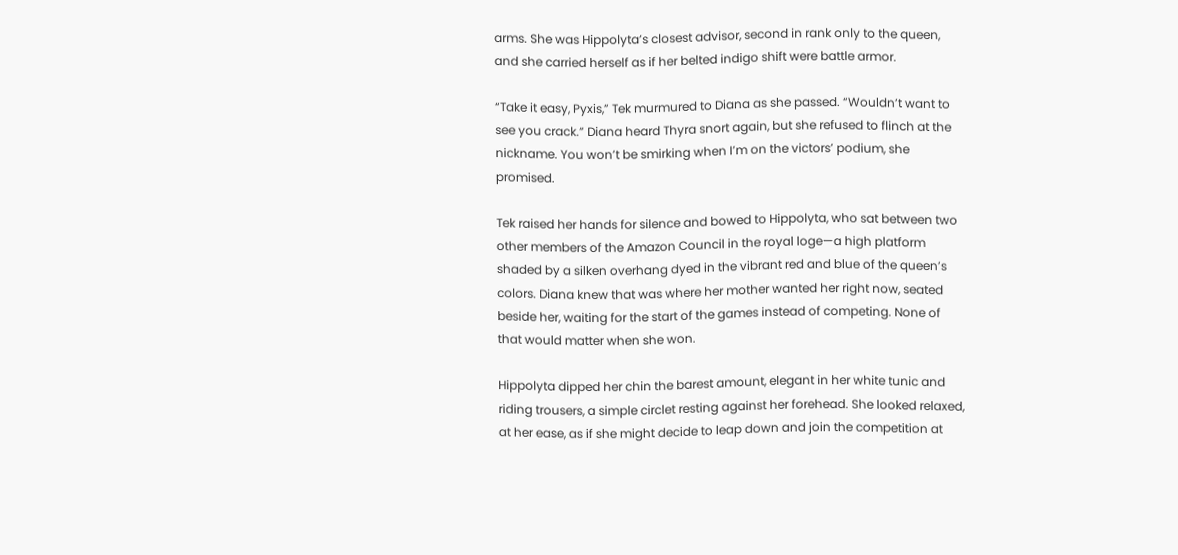arms. She was Hippolyta’s closest advisor, second in rank only to the queen, and she carried herself as if her belted indigo shift were battle armor.

“Take it easy, Pyxis,” Tek murmured to Diana as she passed. “Wouldn’t want to see you crack.” Diana heard Thyra snort again, but she refused to flinch at the nickname. You won’t be smirking when I’m on the victors’ podium, she promised.

Tek raised her hands for silence and bowed to Hippolyta, who sat between two other members of the Amazon Council in the royal loge—a high platform shaded by a silken overhang dyed in the vibrant red and blue of the queen’s colors. Diana knew that was where her mother wanted her right now, seated beside her, waiting for the start of the games instead of competing. None of that would matter when she won.

Hippolyta dipped her chin the barest amount, elegant in her white tunic and riding trousers, a simple circlet resting against her forehead. She looked relaxed, at her ease, as if she might decide to leap down and join the competition at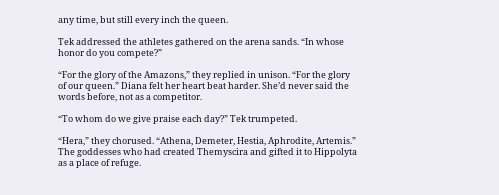any time, but still every inch the queen.

Tek addressed the athletes gathered on the arena sands. “In whose honor do you compete?”

“For the glory of the Amazons,” they replied in unison. “For the glory of our queen.” Diana felt her heart beat harder. She’d never said the words before, not as a competitor.

“To whom do we give praise each day?” Tek trumpeted.

“Hera,” they chorused. “Athena, Demeter, Hestia, Aphrodite, Artemis.” The goddesses who had created Themyscira and gifted it to Hippolyta as a place of refuge.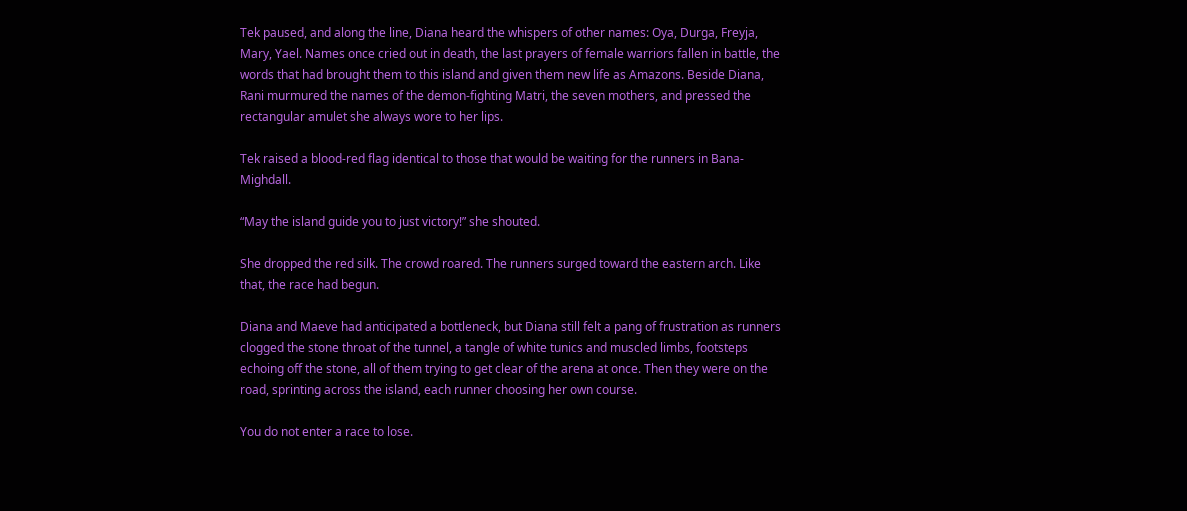Tek paused, and along the line, Diana heard the whispers of other names: Oya, Durga, Freyja, Mary, Yael. Names once cried out in death, the last prayers of female warriors fallen in battle, the words that had brought them to this island and given them new life as Amazons. Beside Diana, Rani murmured the names of the demon-fighting Matri, the seven mothers, and pressed the rectangular amulet she always wore to her lips.

Tek raised a blood-red flag identical to those that would be waiting for the runners in Bana-Mighdall.

“May the island guide you to just victory!” she shouted.

She dropped the red silk. The crowd roared. The runners surged toward the eastern arch. Like that, the race had begun.

Diana and Maeve had anticipated a bottleneck, but Diana still felt a pang of frustration as runners clogged the stone throat of the tunnel, a tangle of white tunics and muscled limbs, footsteps echoing off the stone, all of them trying to get clear of the arena at once. Then they were on the road, sprinting across the island, each runner choosing her own course.

You do not enter a race to lose.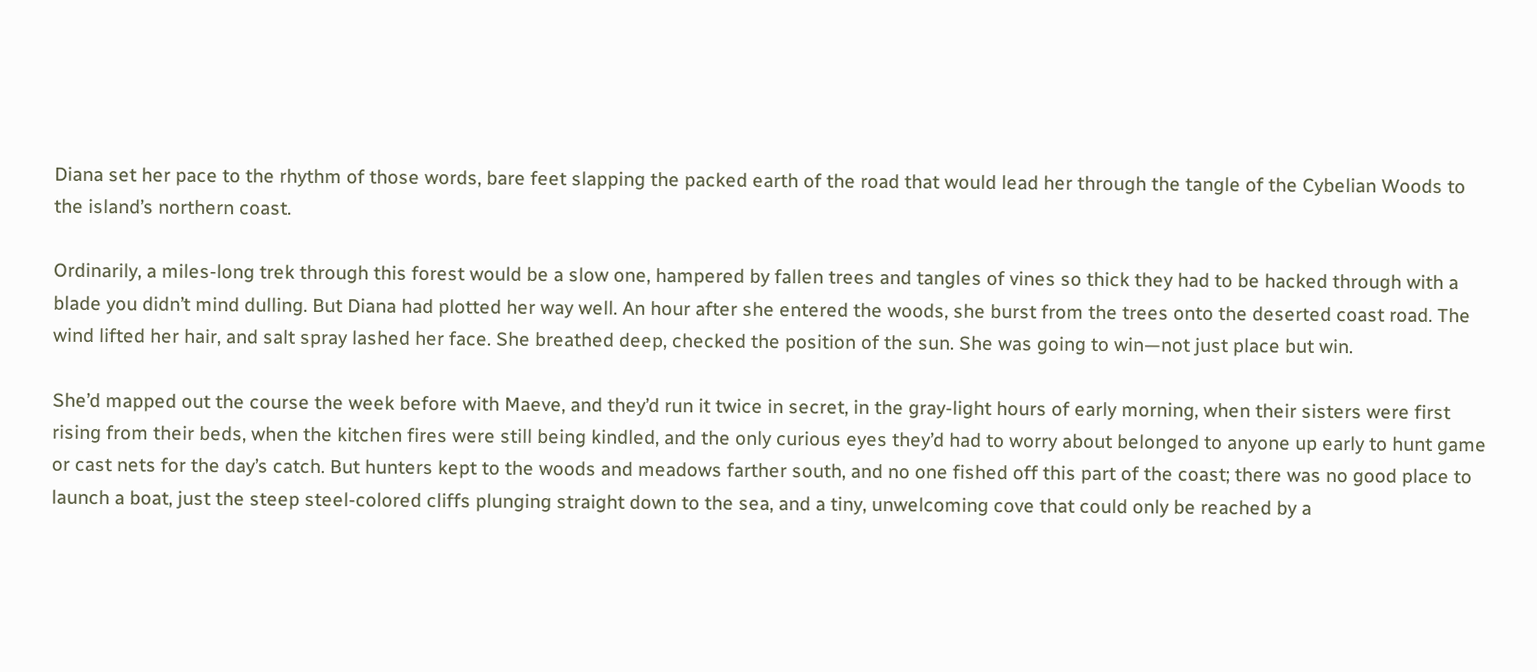Diana set her pace to the rhythm of those words, bare feet slapping the packed earth of the road that would lead her through the tangle of the Cybelian Woods to the island’s northern coast.

Ordinarily, a miles-long trek through this forest would be a slow one, hampered by fallen trees and tangles of vines so thick they had to be hacked through with a blade you didn’t mind dulling. But Diana had plotted her way well. An hour after she entered the woods, she burst from the trees onto the deserted coast road. The wind lifted her hair, and salt spray lashed her face. She breathed deep, checked the position of the sun. She was going to win—not just place but win.

She’d mapped out the course the week before with Maeve, and they’d run it twice in secret, in the gray-light hours of early morning, when their sisters were first rising from their beds, when the kitchen fires were still being kindled, and the only curious eyes they’d had to worry about belonged to anyone up early to hunt game or cast nets for the day’s catch. But hunters kept to the woods and meadows farther south, and no one fished off this part of the coast; there was no good place to launch a boat, just the steep steel-colored cliffs plunging straight down to the sea, and a tiny, unwelcoming cove that could only be reached by a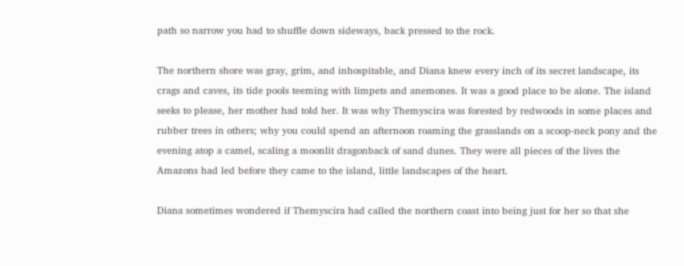path so narrow you had to shuffle down sideways, back pressed to the rock.

The northern shore was gray, grim, and inhospitable, and Diana knew every inch of its secret landscape, its crags and caves, its tide pools teeming with limpets and anemones. It was a good place to be alone. The island seeks to please, her mother had told her. It was why Themyscira was forested by redwoods in some places and rubber trees in others; why you could spend an afternoon roaming the grasslands on a scoop-neck pony and the evening atop a camel, scaling a moonlit dragonback of sand dunes. They were all pieces of the lives the Amazons had led before they came to the island, little landscapes of the heart.

Diana sometimes wondered if Themyscira had called the northern coast into being just for her so that she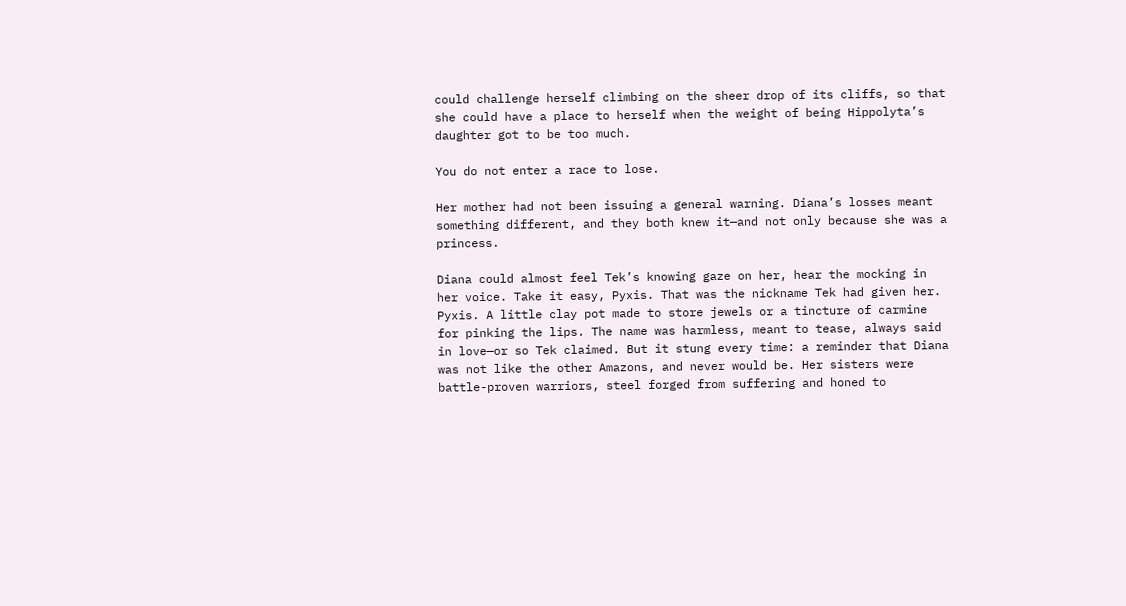could challenge herself climbing on the sheer drop of its cliffs, so that she could have a place to herself when the weight of being Hippolyta’s daughter got to be too much.

You do not enter a race to lose.

Her mother had not been issuing a general warning. Diana’s losses meant something different, and they both knew it—and not only because she was a princess.

Diana could almost feel Tek’s knowing gaze on her, hear the mocking in her voice. Take it easy, Pyxis. That was the nickname Tek had given her. Pyxis. A little clay pot made to store jewels or a tincture of carmine for pinking the lips. The name was harmless, meant to tease, always said in love—or so Tek claimed. But it stung every time: a reminder that Diana was not like the other Amazons, and never would be. Her sisters were battle-proven warriors, steel forged from suffering and honed to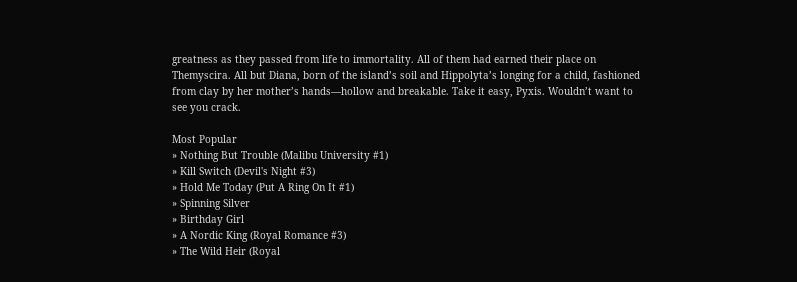greatness as they passed from life to immortality. All of them had earned their place on Themyscira. All but Diana, born of the island’s soil and Hippolyta’s longing for a child, fashioned from clay by her mother’s hands—hollow and breakable. Take it easy, Pyxis. Wouldn’t want to see you crack.

Most Popular
» Nothing But Trouble (Malibu University #1)
» Kill Switch (Devil's Night #3)
» Hold Me Today (Put A Ring On It #1)
» Spinning Silver
» Birthday Girl
» A Nordic King (Royal Romance #3)
» The Wild Heir (Royal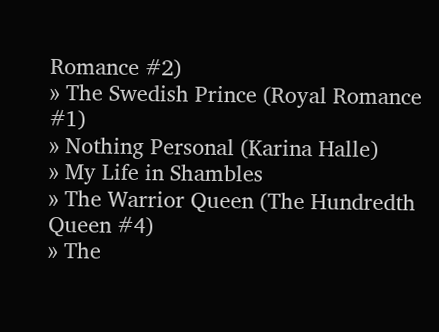Romance #2)
» The Swedish Prince (Royal Romance #1)
» Nothing Personal (Karina Halle)
» My Life in Shambles
» The Warrior Queen (The Hundredth Queen #4)
» The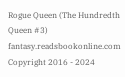Rogue Queen (The Hundredth Queen #3)
fantasy.readsbookonline.com Copyright 2016 - 2024